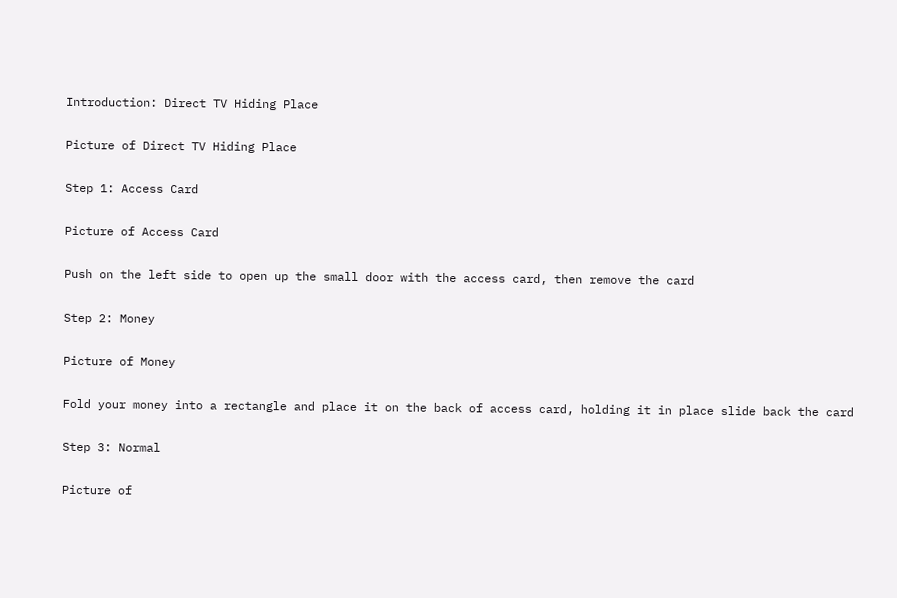Introduction: Direct TV Hiding Place

Picture of Direct TV Hiding Place

Step 1: Access Card

Picture of Access Card

Push on the left side to open up the small door with the access card, then remove the card

Step 2: Money

Picture of Money

Fold your money into a rectangle and place it on the back of access card, holding it in place slide back the card

Step 3: Normal

Picture of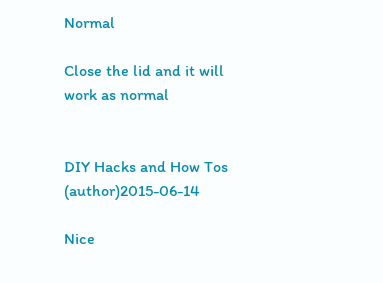Normal

Close the lid and it will work as normal


DIY Hacks and How Tos (author)2015-06-14

Nice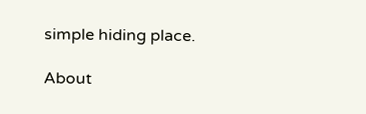simple hiding place.

About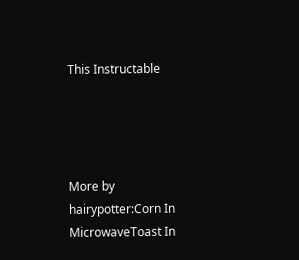This Instructable




More by hairypotter:Corn In MicrowaveToast In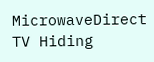MicrowaveDirect TV Hiding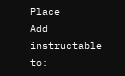Place
Add instructable to: